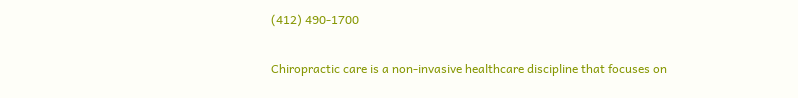(412) 490-1700

Chiropractic care is a non-invasive healthcare discipline that focuses on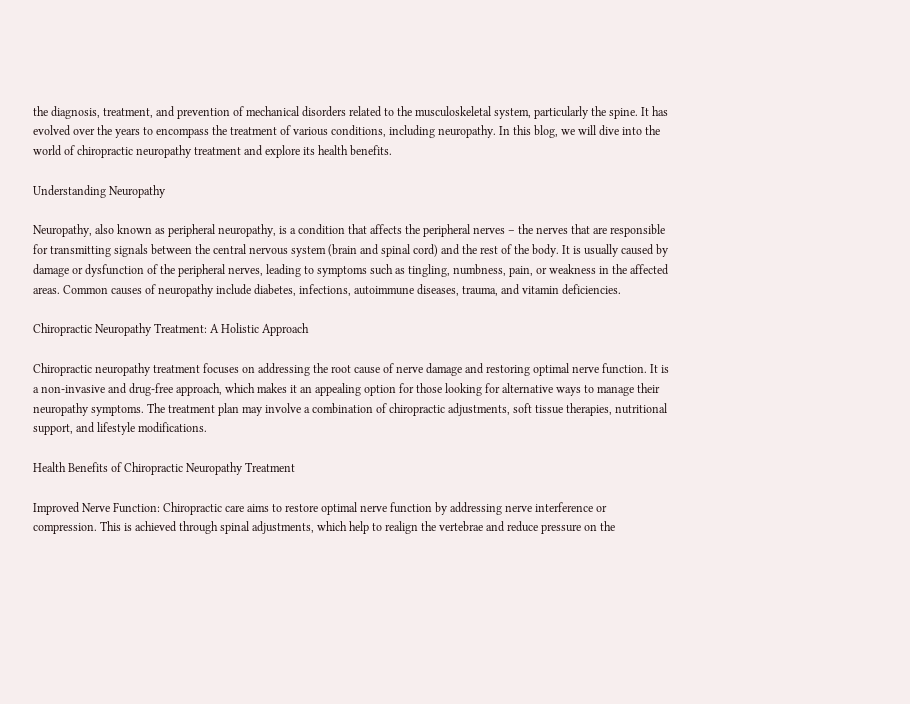the diagnosis, treatment, and prevention of mechanical disorders related to the musculoskeletal system, particularly the spine. It has evolved over the years to encompass the treatment of various conditions, including neuropathy. In this blog, we will dive into the world of chiropractic neuropathy treatment and explore its health benefits.

Understanding Neuropathy

Neuropathy, also known as peripheral neuropathy, is a condition that affects the peripheral nerves – the nerves that are responsible for transmitting signals between the central nervous system (brain and spinal cord) and the rest of the body. It is usually caused by damage or dysfunction of the peripheral nerves, leading to symptoms such as tingling, numbness, pain, or weakness in the affected areas. Common causes of neuropathy include diabetes, infections, autoimmune diseases, trauma, and vitamin deficiencies.

Chiropractic Neuropathy Treatment: A Holistic Approach

Chiropractic neuropathy treatment focuses on addressing the root cause of nerve damage and restoring optimal nerve function. It is a non-invasive and drug-free approach, which makes it an appealing option for those looking for alternative ways to manage their neuropathy symptoms. The treatment plan may involve a combination of chiropractic adjustments, soft tissue therapies, nutritional support, and lifestyle modifications.

Health Benefits of Chiropractic Neuropathy Treatment

Improved Nerve Function: Chiropractic care aims to restore optimal nerve function by addressing nerve interference or compression. This is achieved through spinal adjustments, which help to realign the vertebrae and reduce pressure on the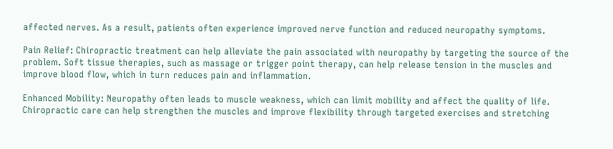affected nerves. As a result, patients often experience improved nerve function and reduced neuropathy symptoms.

Pain Relief: Chiropractic treatment can help alleviate the pain associated with neuropathy by targeting the source of the problem. Soft tissue therapies, such as massage or trigger point therapy, can help release tension in the muscles and improve blood flow, which in turn reduces pain and inflammation.

Enhanced Mobility: Neuropathy often leads to muscle weakness, which can limit mobility and affect the quality of life. Chiropractic care can help strengthen the muscles and improve flexibility through targeted exercises and stretching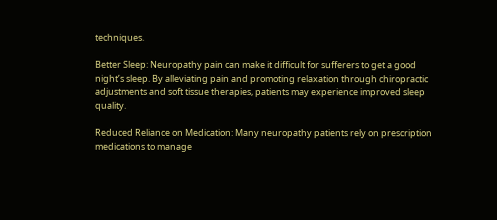techniques.

Better Sleep: Neuropathy pain can make it difficult for sufferers to get a good night’s sleep. By alleviating pain and promoting relaxation through chiropractic adjustments and soft tissue therapies, patients may experience improved sleep quality.

Reduced Reliance on Medication: Many neuropathy patients rely on prescription medications to manage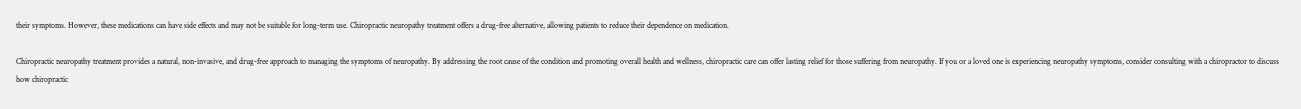their symptoms. However, these medications can have side effects and may not be suitable for long-term use. Chiropractic neuropathy treatment offers a drug-free alternative, allowing patients to reduce their dependence on medication.

Chiropractic neuropathy treatment provides a natural, non-invasive, and drug-free approach to managing the symptoms of neuropathy. By addressing the root cause of the condition and promoting overall health and wellness, chiropractic care can offer lasting relief for those suffering from neuropathy. If you or a loved one is experiencing neuropathy symptoms, consider consulting with a chiropractor to discuss how chiropractic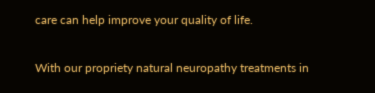care can help improve your quality of life.

With our propriety natural neuropathy treatments in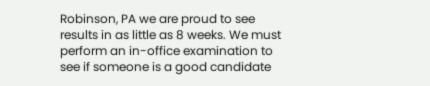Robinson, PA we are proud to see results in as little as 8 weeks. We must perform an in-office examination to see if someone is a good candidate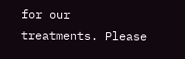for our treatments. Please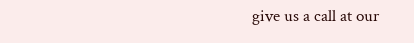give us a call at our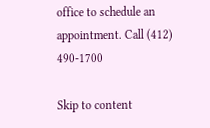office to schedule an appointment. Call (412) 490-1700

Skip to content